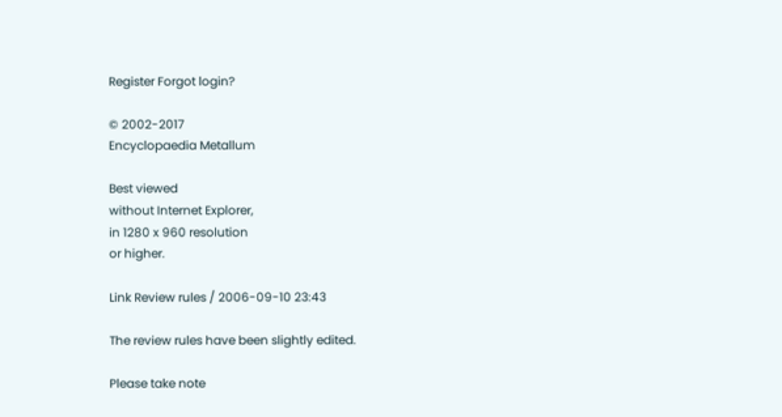Register Forgot login?

© 2002-2017
Encyclopaedia Metallum

Best viewed
without Internet Explorer,
in 1280 x 960 resolution
or higher.

Link Review rules / 2006-09-10 23:43

The review rules have been slightly edited.

Please take note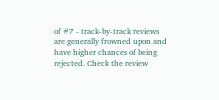of #7 - track-by-track reviews are generally frowned upon and have higher chances of being rejected. Check the review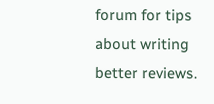forum for tips about writing better reviews.